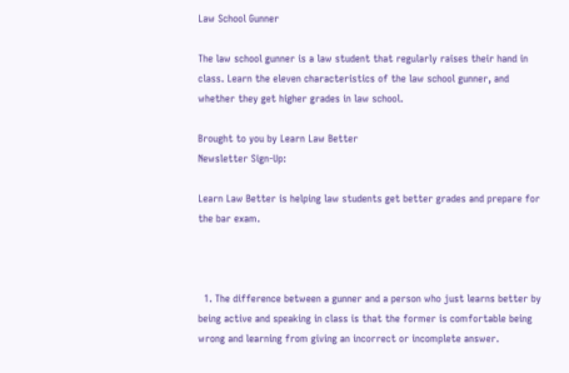Law School Gunner

The law school gunner is a law student that regularly raises their hand in class. Learn the eleven characteristics of the law school gunner, and whether they get higher grades in law school.

Brought to you by Learn Law Better
Newsletter Sign-Up:

Learn Law Better is helping law students get better grades and prepare for the bar exam.



  1. The difference between a gunner and a person who just learns better by being active and speaking in class is that the former is comfortable being wrong and learning from giving an incorrect or incomplete answer.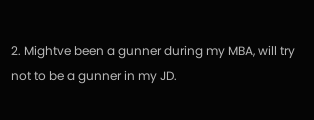2. Mightve been a gunner during my MBA, will try not to be a gunner in my JD.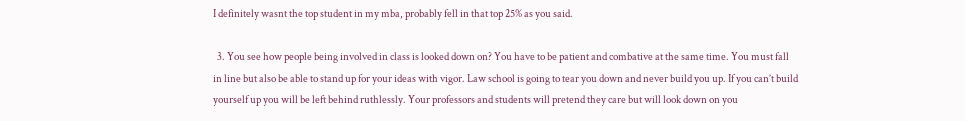I definitely wasnt the top student in my mba, probably fell in that top 25% as you said.

  3. You see how people being involved in class is looked down on? You have to be patient and combative at the same time. You must fall in line but also be able to stand up for your ideas with vigor. Law school is going to tear you down and never build you up. If you can’t build yourself up you will be left behind ruthlessly. Your professors and students will pretend they care but will look down on you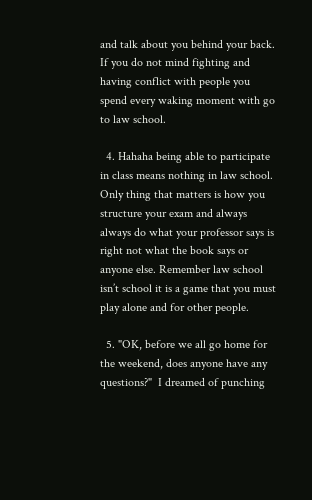and talk about you behind your back. If you do not mind fighting and having conflict with people you spend every waking moment with go to law school.

  4. Hahaha being able to participate in class means nothing in law school. Only thing that matters is how you structure your exam and always always do what your professor says is right not what the book says or anyone else. Remember law school isn’t school it is a game that you must play alone and for other people.

  5. "OK, before we all go home for the weekend, does anyone have any questions?"  I dreamed of punching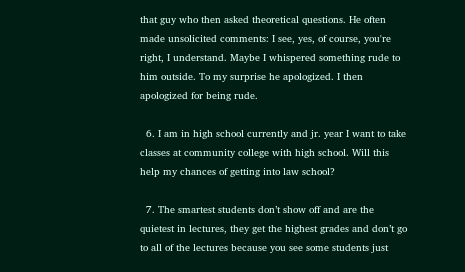that guy who then asked theoretical questions. He often made unsolicited comments: I see, yes, of course, you're right, I understand. Maybe I whispered something rude to him outside. To my surprise he apologized. I then apologized for being rude.

  6. I am in high school currently and jr. year I want to take classes at community college with high school. Will this help my chances of getting into law school?

  7. The smartest students don’t show off and are the quietest in lectures, they get the highest grades and don’t go to all of the lectures because you see some students just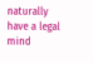naturally have a legal mind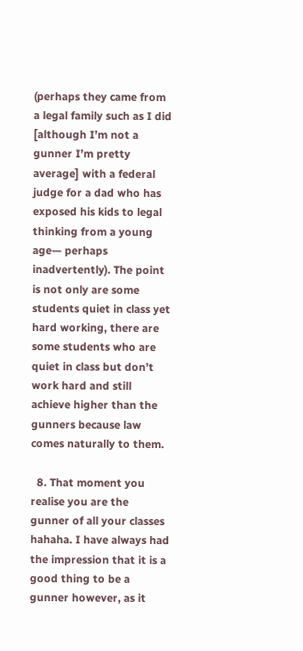(perhaps they came from a legal family such as I did [although I’m not a gunner I’m pretty average] with a federal judge for a dad who has exposed his kids to legal thinking from a young age— perhaps inadvertently). The point is not only are some students quiet in class yet hard working, there are some students who are quiet in class but don’t work hard and still achieve higher than the gunners because law comes naturally to them.

  8. That moment you realise you are the gunner of all your classes hahaha. I have always had the impression that it is a good thing to be a gunner however, as it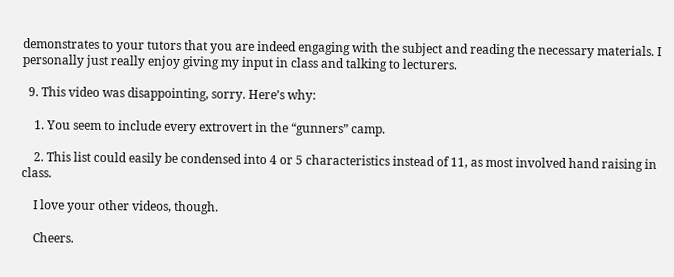demonstrates to your tutors that you are indeed engaging with the subject and reading the necessary materials. I personally just really enjoy giving my input in class and talking to lecturers.

  9. This video was disappointing, sorry. Here’s why:

    1. You seem to include every extrovert in the “gunners” camp.

    2. This list could easily be condensed into 4 or 5 characteristics instead of 11, as most involved hand raising in class.

    I love your other videos, though.

    Cheers.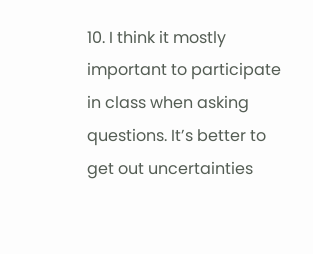10. I think it mostly important to participate in class when asking questions. It’s better to get out uncertainties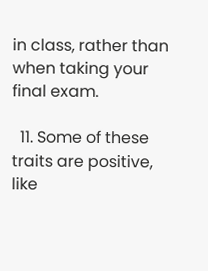in class, rather than when taking your final exam.

  11. Some of these traits are positive, like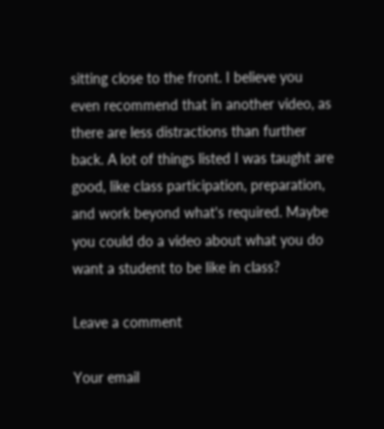sitting close to the front. I believe you even recommend that in another video, as there are less distractions than further back. A lot of things listed I was taught are good, like class participation, preparation, and work beyond what's required. Maybe you could do a video about what you do want a student to be like in class?

Leave a comment

Your email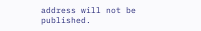address will not be published.